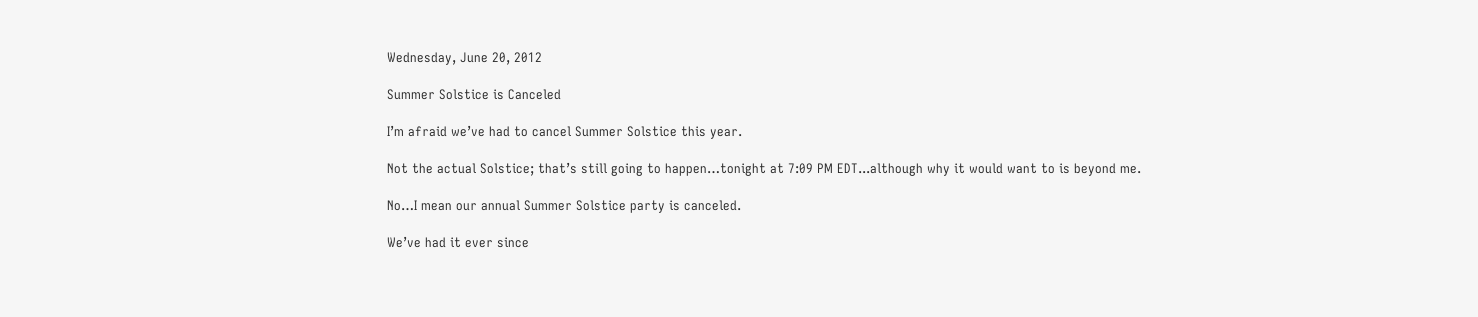Wednesday, June 20, 2012

Summer Solstice is Canceled

I’m afraid we’ve had to cancel Summer Solstice this year.

Not the actual Solstice; that’s still going to happen…tonight at 7:09 PM EDT...although why it would want to is beyond me.

No…I mean our annual Summer Solstice party is canceled.

We’ve had it ever since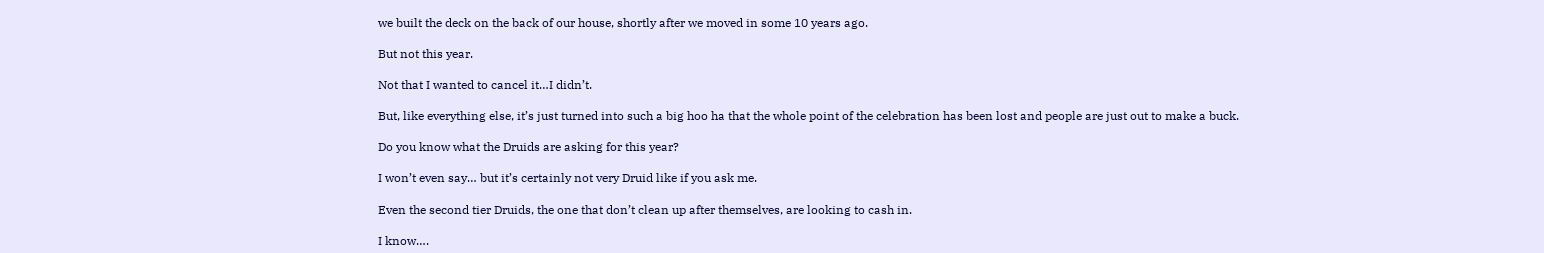we built the deck on the back of our house, shortly after we moved in some 10 years ago.

But not this year.

Not that I wanted to cancel it…I didn’t.

But, like everything else, it’s just turned into such a big hoo ha that the whole point of the celebration has been lost and people are just out to make a buck.

Do you know what the Druids are asking for this year?

I won’t even say… but it’s certainly not very Druid like if you ask me.

Even the second tier Druids, the one that don’t clean up after themselves, are looking to cash in.

I know….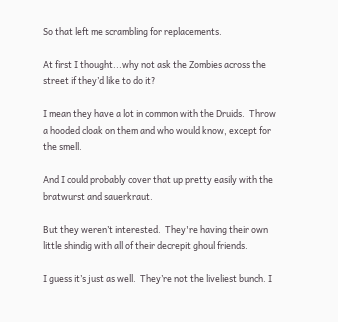So that left me scrambling for replacements.

At first I thought...why not ask the Zombies across the street if they’d like to do it?

I mean they have a lot in common with the Druids.  Throw a hooded cloak on them and who would know, except for the smell.

And I could probably cover that up pretty easily with the bratwurst and sauerkraut.

But they weren’t interested.  They're having their own little shindig with all of their decrepit ghoul friends.

I guess it’s just as well.  They’re not the liveliest bunch. I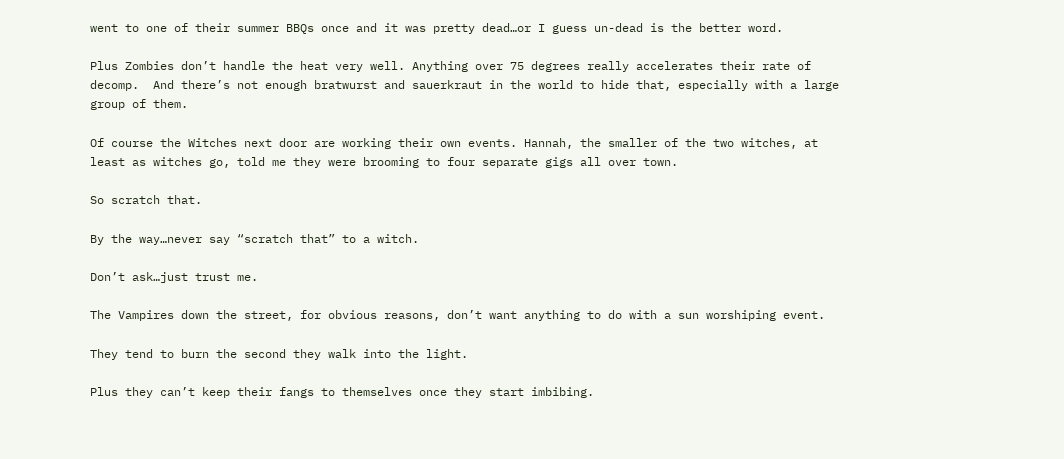went to one of their summer BBQs once and it was pretty dead…or I guess un-dead is the better word.

Plus Zombies don’t handle the heat very well. Anything over 75 degrees really accelerates their rate of decomp.  And there’s not enough bratwurst and sauerkraut in the world to hide that, especially with a large group of them.

Of course the Witches next door are working their own events. Hannah, the smaller of the two witches, at least as witches go, told me they were brooming to four separate gigs all over town.

So scratch that.

By the way…never say “scratch that” to a witch.

Don’t ask…just trust me.

The Vampires down the street, for obvious reasons, don’t want anything to do with a sun worshiping event.

They tend to burn the second they walk into the light.

Plus they can’t keep their fangs to themselves once they start imbibing.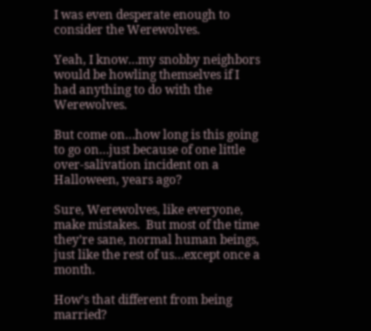I was even desperate enough to consider the Werewolves.

Yeah, I know…my snobby neighbors would be howling themselves if I had anything to do with the Werewolves.

But come on…how long is this going to go on…just because of one little over-salivation incident on a Halloween, years ago?

Sure, Werewolves, like everyone, make mistakes.  But most of the time they’re sane, normal human beings, just like the rest of us…except once a month.

How’s that different from being married?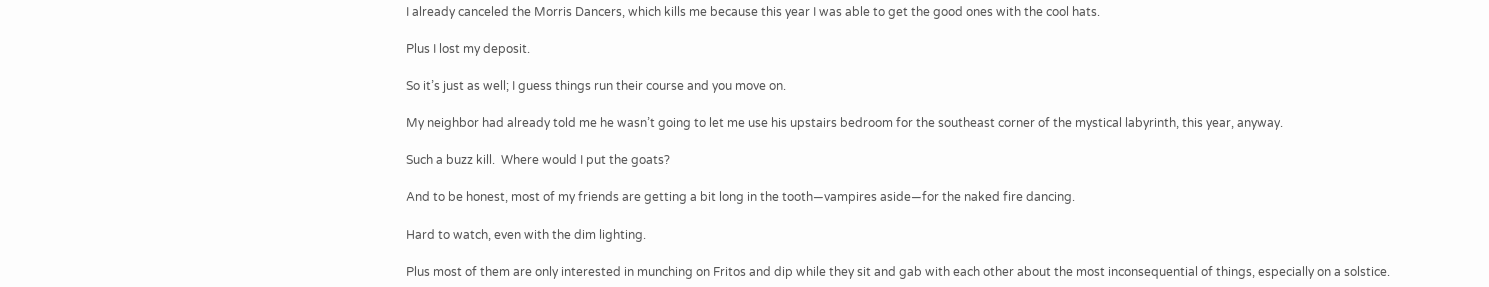I already canceled the Morris Dancers, which kills me because this year I was able to get the good ones with the cool hats.

Plus I lost my deposit.

So it’s just as well; I guess things run their course and you move on.

My neighbor had already told me he wasn’t going to let me use his upstairs bedroom for the southeast corner of the mystical labyrinth, this year, anyway.

Such a buzz kill.  Where would I put the goats?

And to be honest, most of my friends are getting a bit long in the tooth—vampires aside—for the naked fire dancing.

Hard to watch, even with the dim lighting.

Plus most of them are only interested in munching on Fritos and dip while they sit and gab with each other about the most inconsequential of things, especially on a solstice.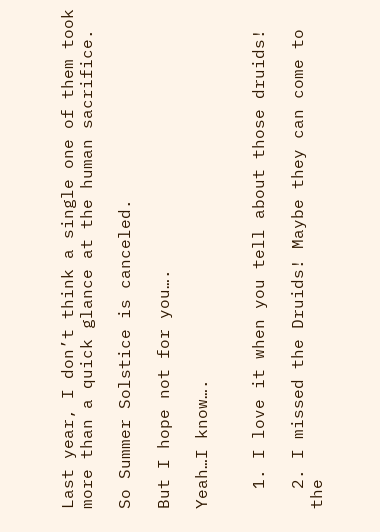Last year, I don’t think a single one of them took more than a quick glance at the human sacrifice.

So Summer Solstice is canceled.

But I hope not for you….

Yeah…I know….


  1. I love it when you tell about those druids!

  2. I missed the Druids! Maybe they can come to the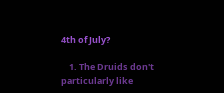4th of July?

    1. The Druids don't particularly like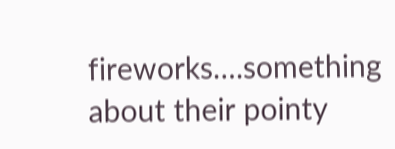fireworks….something about their pointy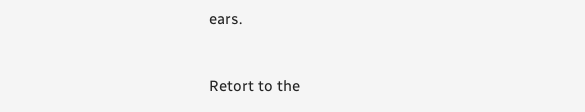ears.


Retort to the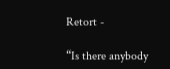Retort -

“Is there anybody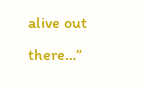alive out there…”